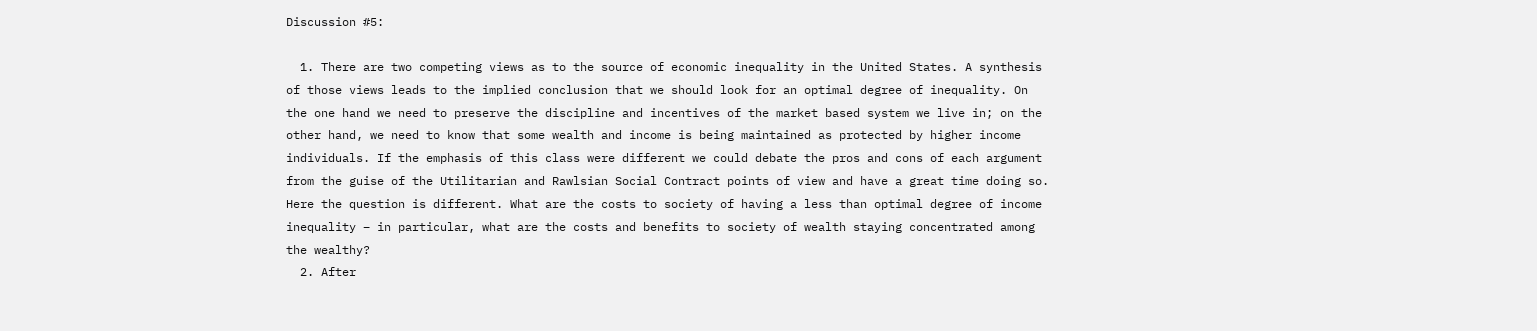Discussion #5:

  1. There are two competing views as to the source of economic inequality in the United States. A synthesis of those views leads to the implied conclusion that we should look for an optimal degree of inequality. On the one hand we need to preserve the discipline and incentives of the market based system we live in; on the other hand, we need to know that some wealth and income is being maintained as protected by higher income individuals. If the emphasis of this class were different we could debate the pros and cons of each argument from the guise of the Utilitarian and Rawlsian Social Contract points of view and have a great time doing so. Here the question is different. What are the costs to society of having a less than optimal degree of income inequality – in particular, what are the costs and benefits to society of wealth staying concentrated among the wealthy?
  2. After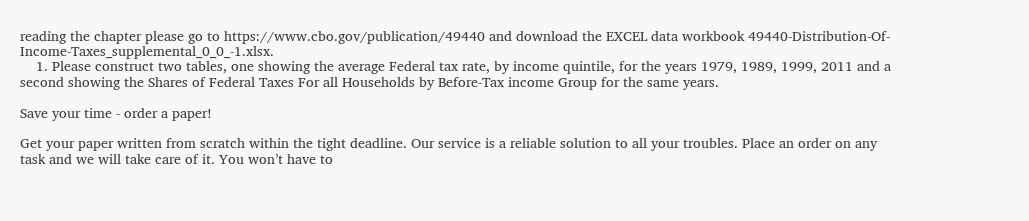reading the chapter please go to https://www.cbo.gov/publication/49440 and download the EXCEL data workbook 49440-Distribution-Of-Income-Taxes_supplemental_0_0_-1.xlsx.
    1. Please construct two tables, one showing the average Federal tax rate, by income quintile, for the years 1979, 1989, 1999, 2011 and a second showing the Shares of Federal Taxes For all Households by Before-Tax income Group for the same years.

Save your time - order a paper!

Get your paper written from scratch within the tight deadline. Our service is a reliable solution to all your troubles. Place an order on any task and we will take care of it. You won’t have to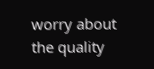worry about the quality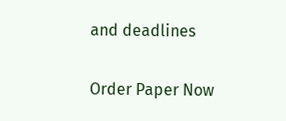and deadlines

Order Paper Now